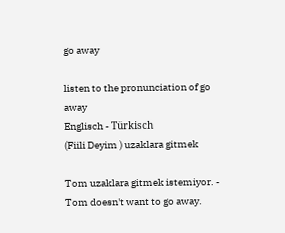go away

listen to the pronunciation of go away
Englisch - Türkisch
(Fiili Deyim ) uzaklara gitmek

Tom uzaklara gitmek istemiyor. - Tom doesn't want to go away.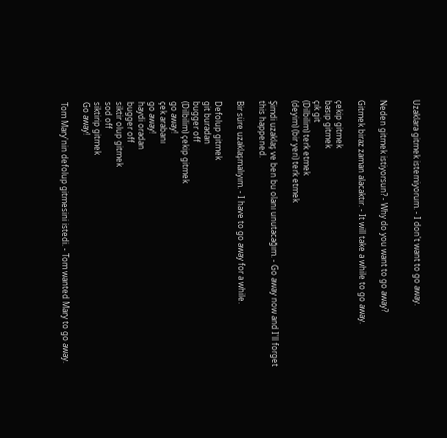Uzaklara gitmek istemiyorum. - I don't want to go away.


Neden gitmek istiyorsun? - Why do you want to go away?

Gitmek biraz zaman alacaktır. - It will take a while to go away.

çekip gitmek
basıp gitmek
çık git
(Dilbilim) terk etmek
(deyim) (bir yeri) terk etmek

Şimdi uzaklaş ve ben bu olanı unutacağım. - Go away now and I'll forget this happened.

Bir süre uzaklaşmalıyım. - I have to go away for a while.

Defolup gitmek
git buradan
bugger off
(Dilbilim) çekip gitmek
go away!
çek arabanı
go away!
haydi oradan
bugger off
siktir olup gitmek
sod off
siktirip gitmek
Go away!

Tom Mary'nin defolup gitmesini istedi. - Tom wanted Mary to go away.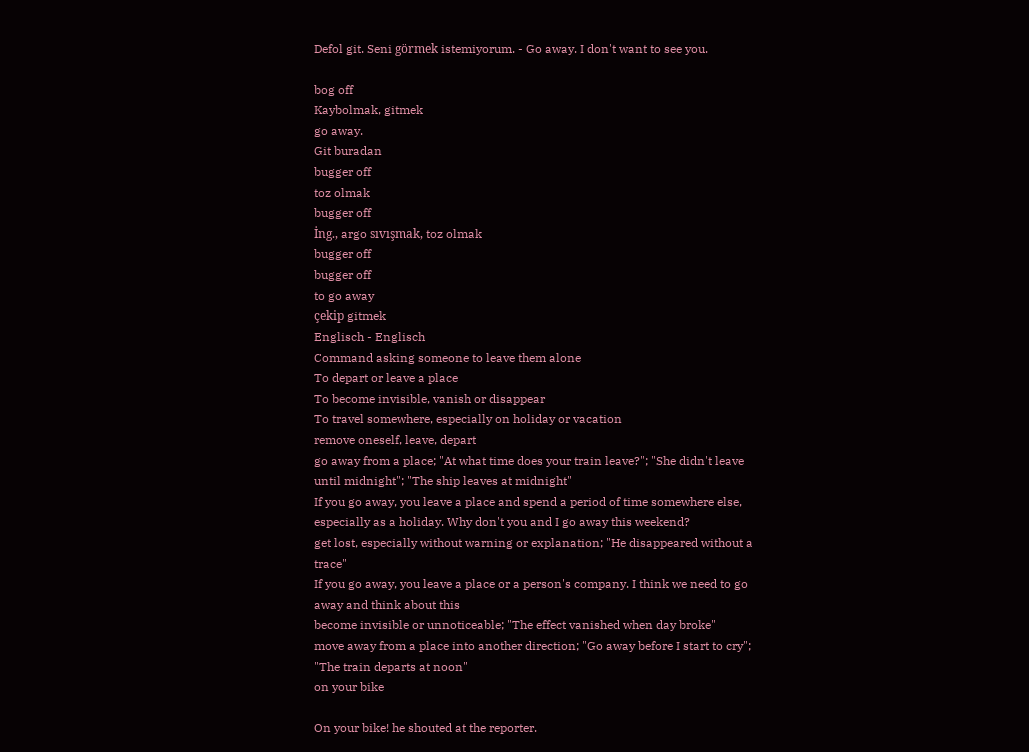Defol git. Seni görmek istemiyorum. - Go away. I don't want to see you.

bog off
Kaybolmak, gitmek
go away.
Git buradan
bugger off
toz olmak
bugger off
İng., argo sıvışmak, toz olmak
bugger off
bugger off
to go away
çekip gitmek
Englisch - Englisch
Command asking someone to leave them alone
To depart or leave a place
To become invisible, vanish or disappear
To travel somewhere, especially on holiday or vacation
remove oneself, leave, depart
go away from a place; "At what time does your train leave?"; "She didn't leave until midnight"; "The ship leaves at midnight"
If you go away, you leave a place and spend a period of time somewhere else, especially as a holiday. Why don't you and I go away this weekend?
get lost, especially without warning or explanation; "He disappeared without a trace"
If you go away, you leave a place or a person's company. I think we need to go away and think about this
become invisible or unnoticeable; "The effect vanished when day broke"
move away from a place into another direction; "Go away before I start to cry"; "The train departs at noon"
on your bike

On your bike! he shouted at the reporter.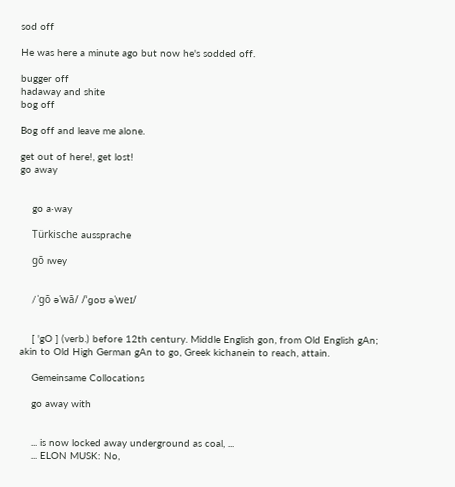sod off

He was here a minute ago but now he's sodded off.

bugger off
hadaway and shite
bog off

Bog off and leave me alone.

get out of here!, get lost!
go away


    go a·way

    Türkische aussprache

    gō ıwey


    /ˈgō əˈwā/ /ˈɡoʊ əˈweɪ/


    [ 'gO ] (verb.) before 12th century. Middle English gon, from Old English gAn; akin to Old High German gAn to go, Greek kichanein to reach, attain.

    Gemeinsame Collocations

    go away with


    ... is now locked away underground as coal, ...
    ... ELON MUSK: No,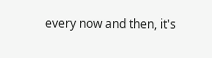every now and then, it's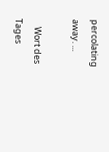percolating away. ...

    Wort des Tages